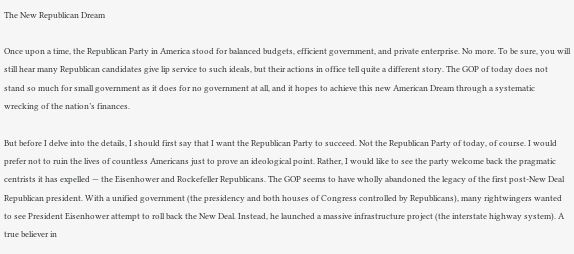The New Republican Dream

Once upon a time, the Republican Party in America stood for balanced budgets, efficient government, and private enterprise. No more. To be sure, you will still hear many Republican candidates give lip service to such ideals, but their actions in office tell quite a different story. The GOP of today does not stand so much for small government as it does for no government at all, and it hopes to achieve this new American Dream through a systematic wrecking of the nation’s finances.

But before I delve into the details, I should first say that I want the Republican Party to succeed. Not the Republican Party of today, of course. I would prefer not to ruin the lives of countless Americans just to prove an ideological point. Rather, I would like to see the party welcome back the pragmatic centrists it has expelled — the Eisenhower and Rockefeller Republicans. The GOP seems to have wholly abandoned the legacy of the first post-New Deal Republican president. With a unified government (the presidency and both houses of Congress controlled by Republicans), many rightwingers wanted to see President Eisenhower attempt to roll back the New Deal. Instead, he launched a massive infrastructure project (the interstate highway system). A true believer in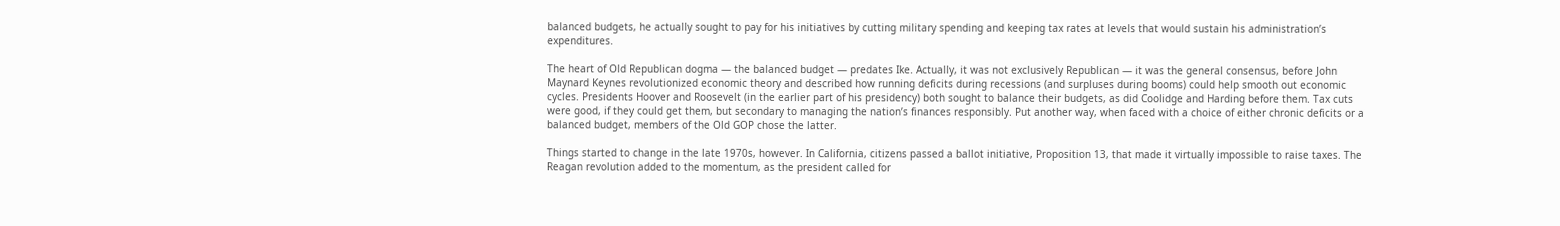balanced budgets, he actually sought to pay for his initiatives by cutting military spending and keeping tax rates at levels that would sustain his administration’s expenditures.

The heart of Old Republican dogma — the balanced budget — predates Ike. Actually, it was not exclusively Republican — it was the general consensus, before John Maynard Keynes revolutionized economic theory and described how running deficits during recessions (and surpluses during booms) could help smooth out economic cycles. Presidents Hoover and Roosevelt (in the earlier part of his presidency) both sought to balance their budgets, as did Coolidge and Harding before them. Tax cuts were good, if they could get them, but secondary to managing the nation’s finances responsibly. Put another way, when faced with a choice of either chronic deficits or a balanced budget, members of the Old GOP chose the latter.

Things started to change in the late 1970s, however. In California, citizens passed a ballot initiative, Proposition 13, that made it virtually impossible to raise taxes. The Reagan revolution added to the momentum, as the president called for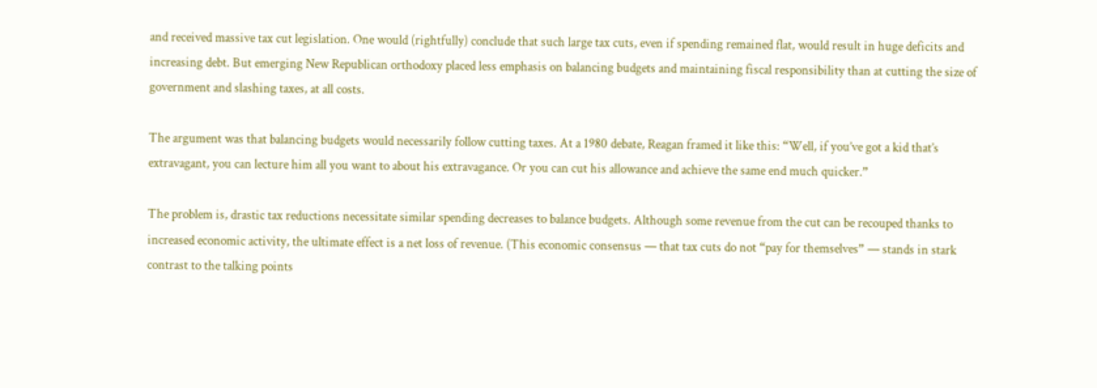and received massive tax cut legislation. One would (rightfully) conclude that such large tax cuts, even if spending remained flat, would result in huge deficits and increasing debt. But emerging New Republican orthodoxy placed less emphasis on balancing budgets and maintaining fiscal responsibility than at cutting the size of government and slashing taxes, at all costs.

The argument was that balancing budgets would necessarily follow cutting taxes. At a 1980 debate, Reagan framed it like this: “Well, if you’ve got a kid that’s extravagant, you can lecture him all you want to about his extravagance. Or you can cut his allowance and achieve the same end much quicker.”

The problem is, drastic tax reductions necessitate similar spending decreases to balance budgets. Although some revenue from the cut can be recouped thanks to increased economic activity, the ultimate effect is a net loss of revenue. (This economic consensus — that tax cuts do not “pay for themselves” — stands in stark contrast to the talking points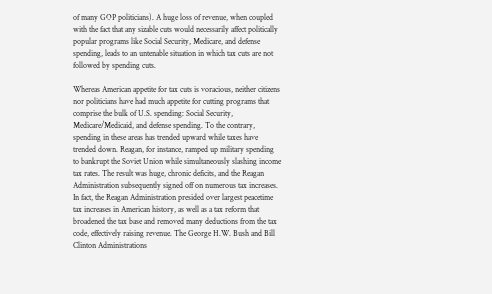of many GOP politicians). A huge loss of revenue, when coupled with the fact that any sizable cuts would necessarily affect politically popular programs like Social Security, Medicare, and defense spending, leads to an untenable situation in which tax cuts are not followed by spending cuts.

Whereas American appetite for tax cuts is voracious, neither citizens nor politicians have had much appetite for cutting programs that comprise the bulk of U.S. spending: Social Security, Medicare/Medicaid, and defense spending. To the contrary, spending in these areas has trended upward while taxes have trended down. Reagan, for instance, ramped up military spending to bankrupt the Soviet Union while simultaneously slashing income tax rates. The result was huge, chronic deficits, and the Reagan Administration subsequently signed off on numerous tax increases. In fact, the Reagan Administration presided over largest peacetime tax increases in American history, as well as a tax reform that broadened the tax base and removed many deductions from the tax code, effectively raising revenue. The George H.W. Bush and Bill Clinton Administrations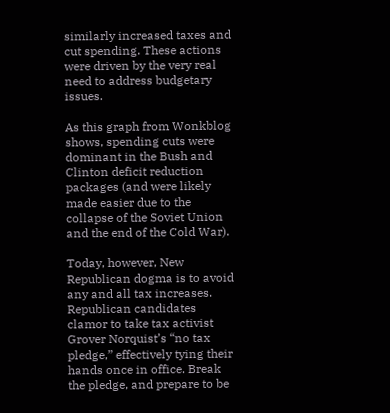similarly increased taxes and cut spending. These actions were driven by the very real need to address budgetary issues.

As this graph from Wonkblog shows, spending cuts were dominant in the Bush and Clinton deficit reduction packages (and were likely made easier due to the collapse of the Soviet Union and the end of the Cold War).

Today, however, New Republican dogma is to avoid any and all tax increases. Republican candidates clamor to take tax activist Grover Norquist’s “no tax pledge,” effectively tying their hands once in office. Break the pledge, and prepare to be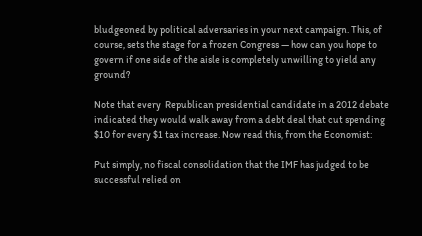bludgeoned by political adversaries in your next campaign. This, of course, sets the stage for a frozen Congress — how can you hope to govern if one side of the aisle is completely unwilling to yield any ground?

Note that every  Republican presidential candidate in a 2012 debate indicated they would walk away from a debt deal that cut spending $10 for every $1 tax increase. Now read this, from the Economist:

Put simply, no fiscal consolidation that the IMF has judged to be successful relied on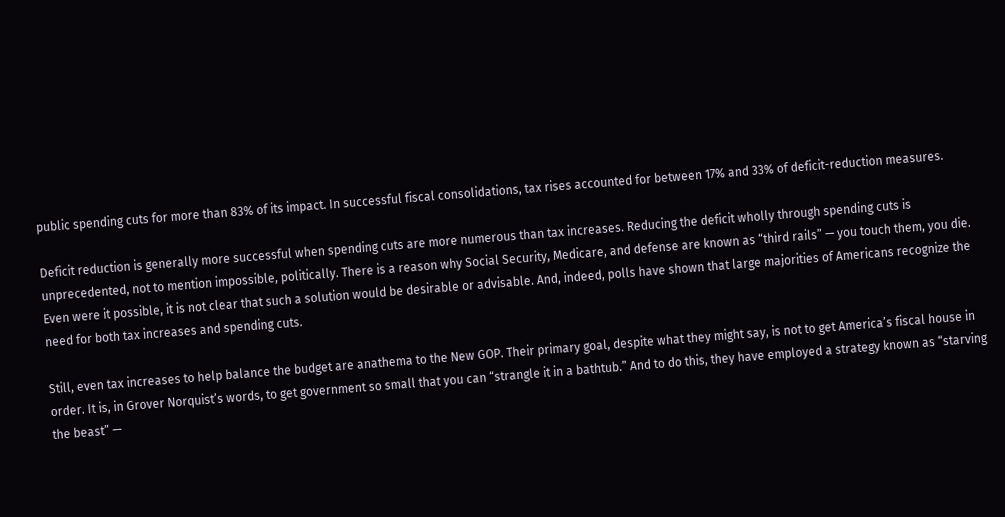public spending cuts for more than 83% of its impact. In successful fiscal consolidations, tax rises accounted for between 17% and 33% of deficit-reduction measures.

Deficit reduction is generally more successful when spending cuts are more numerous than tax increases. Reducing the deficit wholly through spending cuts is unprecedented, not to mention impossible, politically. There is a reason why Social Security, Medicare, and defense are known as “third rails” — you touch them, you die. Even were it possible, it is not clear that such a solution would be desirable or advisable. And, indeed, polls have shown that large majorities of Americans recognize the need for both tax increases and spending cuts.

Still, even tax increases to help balance the budget are anathema to the New GOP. Their primary goal, despite what they might say, is not to get America’s fiscal house in order. It is, in Grover Norquist’s words, to get government so small that you can “strangle it in a bathtub.” And to do this, they have employed a strategy known as “starving the beast” —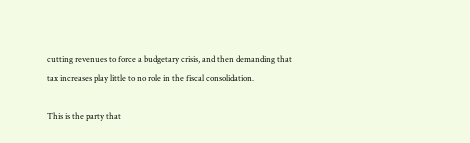cutting revenues to force a budgetary crisis, and then demanding that tax increases play little to no role in the fiscal consolidation.

This is the party that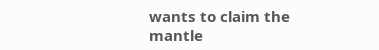wants to claim the mantle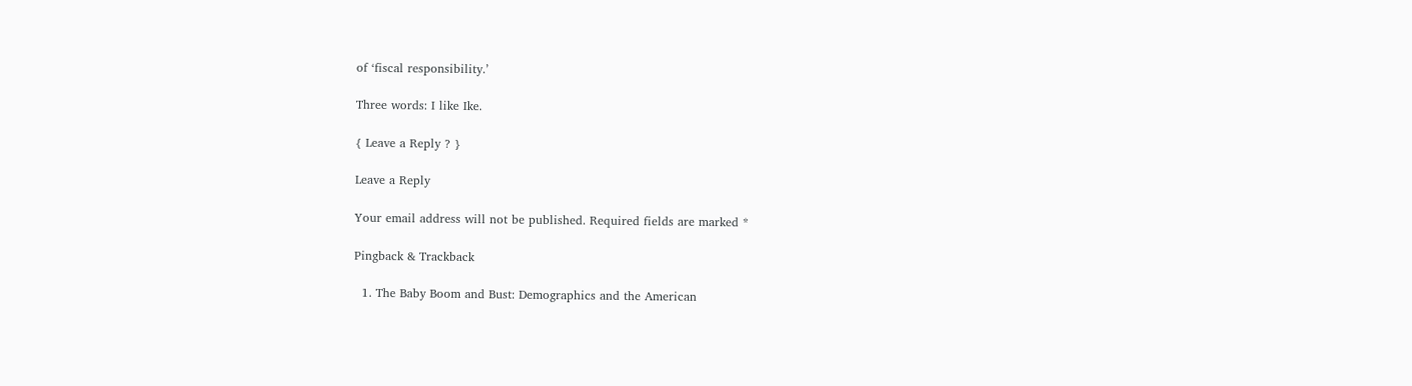of ‘fiscal responsibility.’

Three words: I like Ike.

{ Leave a Reply ? }

Leave a Reply

Your email address will not be published. Required fields are marked *

Pingback & Trackback

  1. The Baby Boom and Bust: Demographics and the American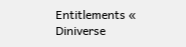Entitlements « Diniverse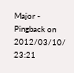Major - Pingback on 2012/03/10/ 23:21